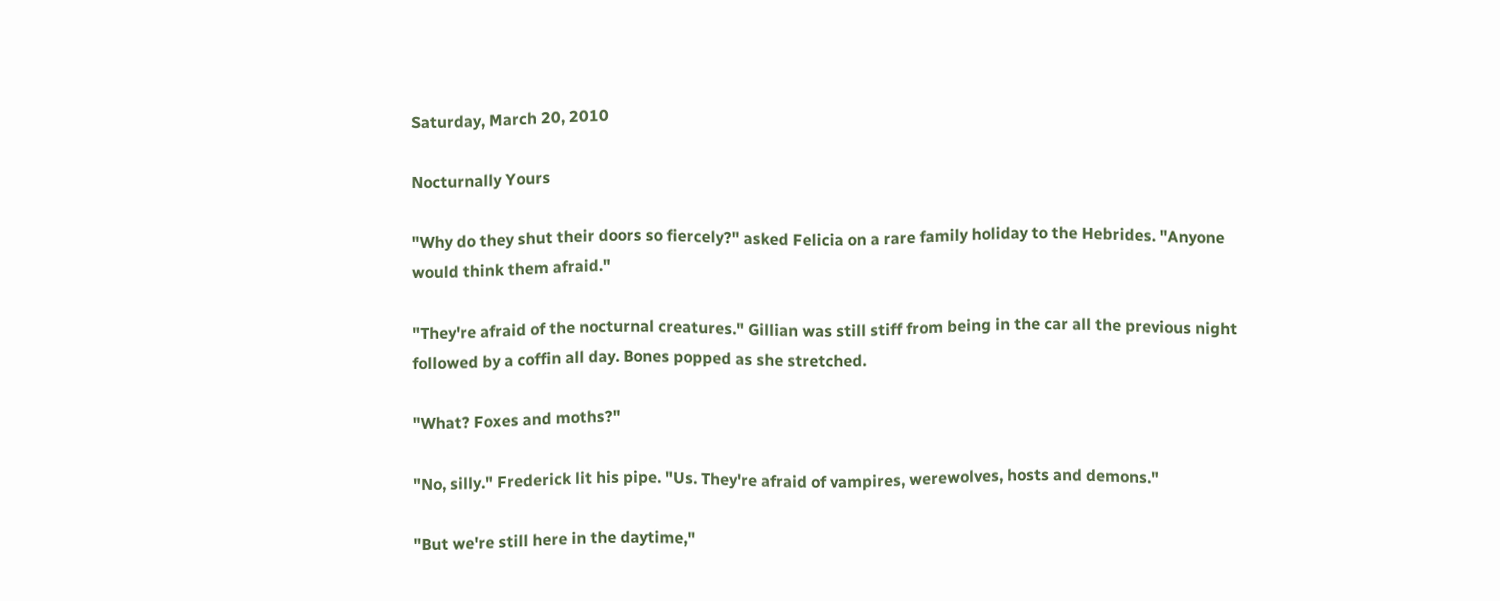Saturday, March 20, 2010

Nocturnally Yours

"Why do they shut their doors so fiercely?" asked Felicia on a rare family holiday to the Hebrides. "Anyone would think them afraid."

"They're afraid of the nocturnal creatures." Gillian was still stiff from being in the car all the previous night followed by a coffin all day. Bones popped as she stretched.

"What? Foxes and moths?"

"No, silly." Frederick lit his pipe. "Us. They're afraid of vampires, werewolves, hosts and demons."

"But we're still here in the daytime,"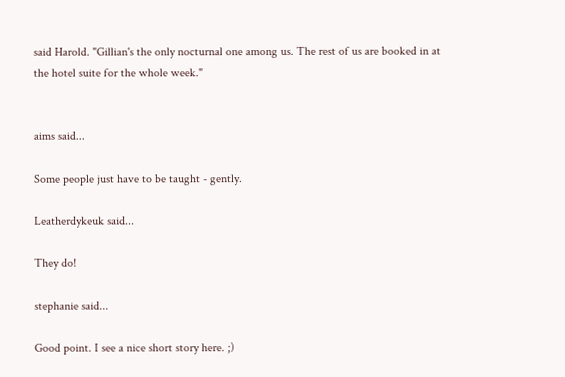said Harold. "Gillian's the only nocturnal one among us. The rest of us are booked in at the hotel suite for the whole week."


aims said...

Some people just have to be taught - gently.

Leatherdykeuk said...

They do!

stephanie said...

Good point. I see a nice short story here. ;)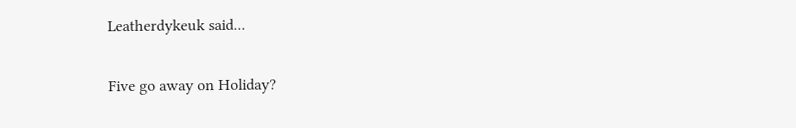Leatherdykeuk said...

Five go away on Holiday?